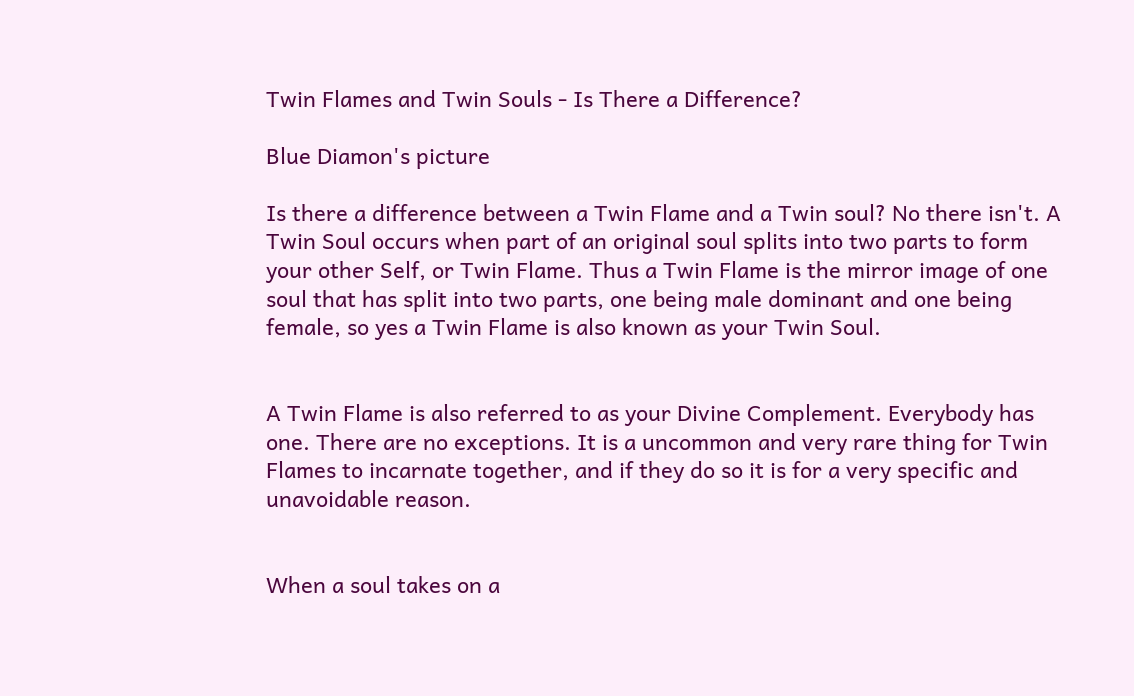Twin Flames and Twin Souls - Is There a Difference?

Blue Diamon's picture

Is there a difference between a Twin Flame and a Twin soul? No there isn't. A Twin Soul occurs when part of an original soul splits into two parts to form your other Self, or Twin Flame. Thus a Twin Flame is the mirror image of one soul that has split into two parts, one being male dominant and one being female, so yes a Twin Flame is also known as your Twin Soul.


A Twin Flame is also referred to as your Divine Complement. Everybody has one. There are no exceptions. It is a uncommon and very rare thing for Twin Flames to incarnate together, and if they do so it is for a very specific and unavoidable reason.


When a soul takes on a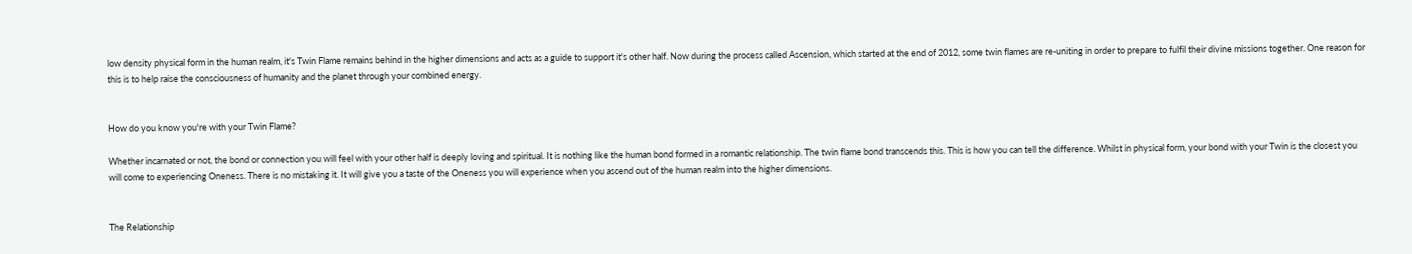low density physical form in the human realm, it's Twin Flame remains behind in the higher dimensions and acts as a guide to support it's other half. Now during the process called Ascension, which started at the end of 2012, some twin flames are re-uniting in order to prepare to fulfil their divine missions together. One reason for this is to help raise the consciousness of humanity and the planet through your combined energy.


How do you know you're with your Twin Flame?

Whether incarnated or not, the bond or connection you will feel with your other half is deeply loving and spiritual. It is nothing like the human bond formed in a romantic relationship. The twin flame bond transcends this. This is how you can tell the difference. Whilst in physical form, your bond with your Twin is the closest you will come to experiencing Oneness. There is no mistaking it. It will give you a taste of the Oneness you will experience when you ascend out of the human realm into the higher dimensions.


The Relationship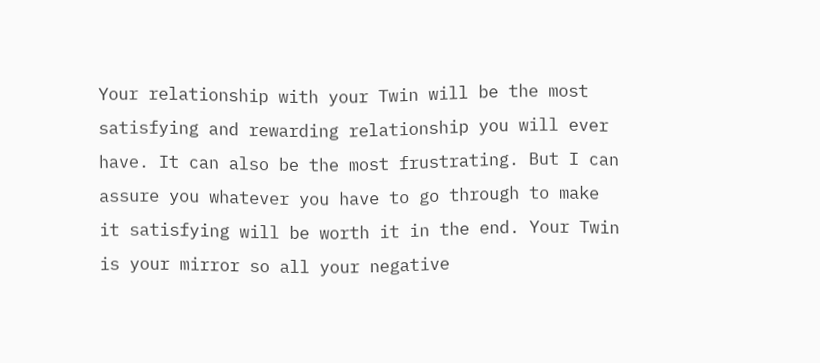Your relationship with your Twin will be the most satisfying and rewarding relationship you will ever have. It can also be the most frustrating. But I can assure you whatever you have to go through to make it satisfying will be worth it in the end. Your Twin is your mirror so all your negative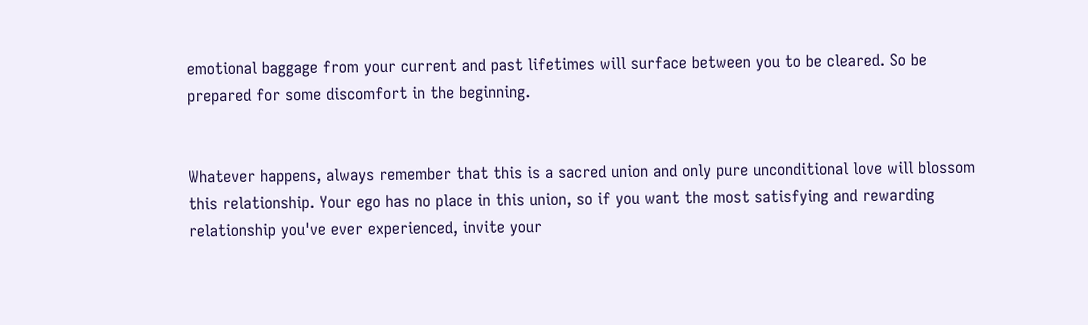emotional baggage from your current and past lifetimes will surface between you to be cleared. So be prepared for some discomfort in the beginning.


Whatever happens, always remember that this is a sacred union and only pure unconditional love will blossom this relationship. Your ego has no place in this union, so if you want the most satisfying and rewarding relationship you've ever experienced, invite your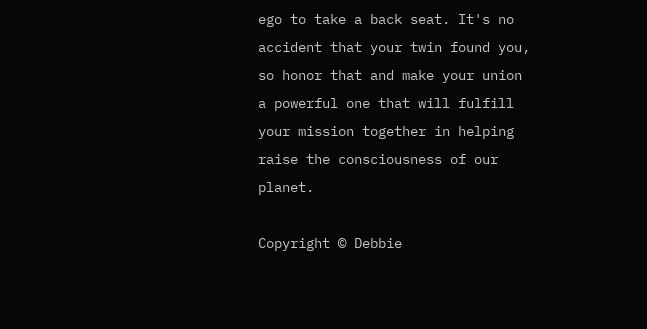ego to take a back seat. It's no accident that your twin found you, so honor that and make your union a powerful one that will fulfill your mission together in helping raise the consciousness of our planet.

Copyright © Debbie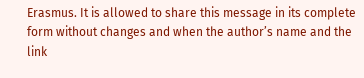Erasmus. It is allowed to share this message in its complete form without changes and when the author’s name and the link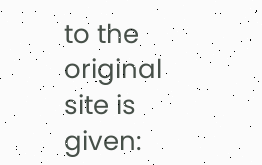to the original site is given: